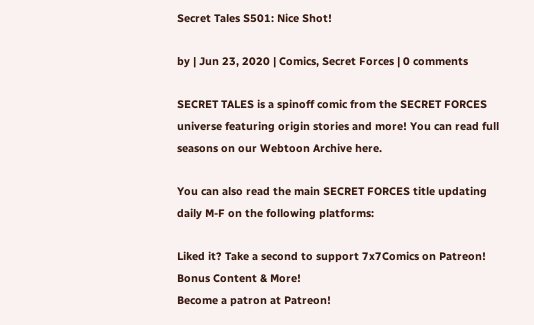Secret Tales S501: Nice Shot!

by | Jun 23, 2020 | Comics, Secret Forces | 0 comments

SECRET TALES is a spinoff comic from the SECRET FORCES universe featuring origin stories and more! You can read full seasons on our Webtoon Archive here.

You can also read the main SECRET FORCES title updating daily M-F on the following platforms:

Liked it? Take a second to support 7x7Comics on Patreon! Bonus Content & More!
Become a patron at Patreon!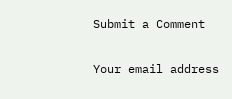Submit a Comment

Your email address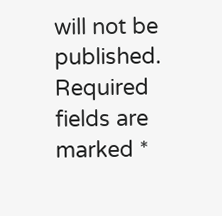will not be published. Required fields are marked *